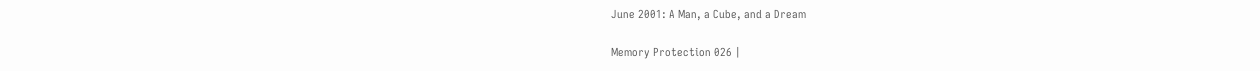June 2001: A Man, a Cube, and a Dream

Memory Protection 026 |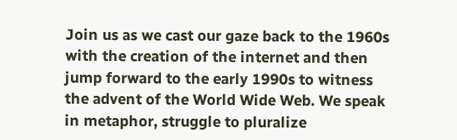Join us as we cast our gaze back to the 1960s with the creation of the internet and then jump forward to the early 1990s to witness the advent of the World Wide Web. We speak in metaphor, struggle to pluralize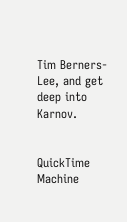Tim Berners-Lee, and get deep into Karnov.


QuickTime Machine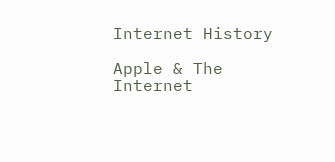Internet History

Apple & The Internet